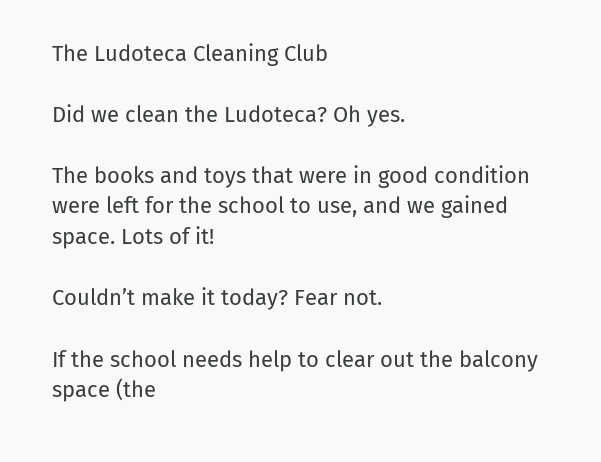The Ludoteca Cleaning Club

Did we clean the Ludoteca? Oh yes.

The books and toys that were in good condition were left for the school to use, and we gained space. Lots of it!

Couldn’t make it today? Fear not.

If the school needs help to clear out the balcony space (the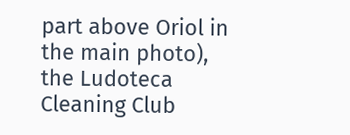part above Oriol in the main photo), the Ludoteca Cleaning Club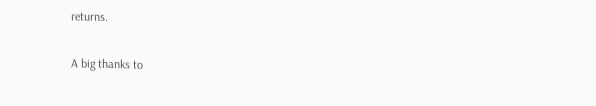returns.

A big thanks to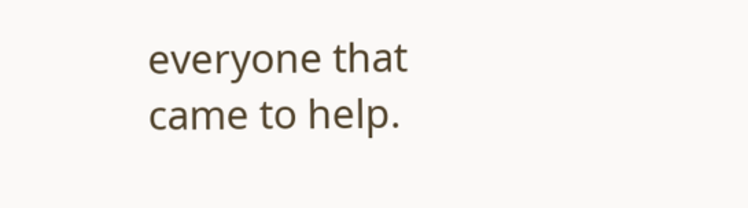everyone that came to help.